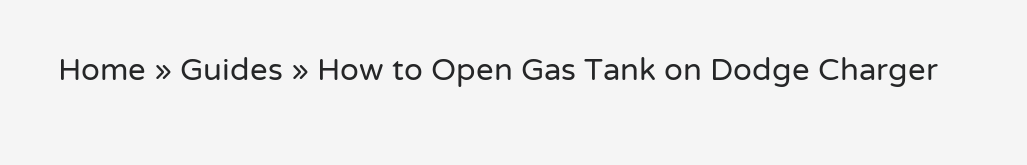Home » Guides » How to Open Gas Tank on Dodge Charger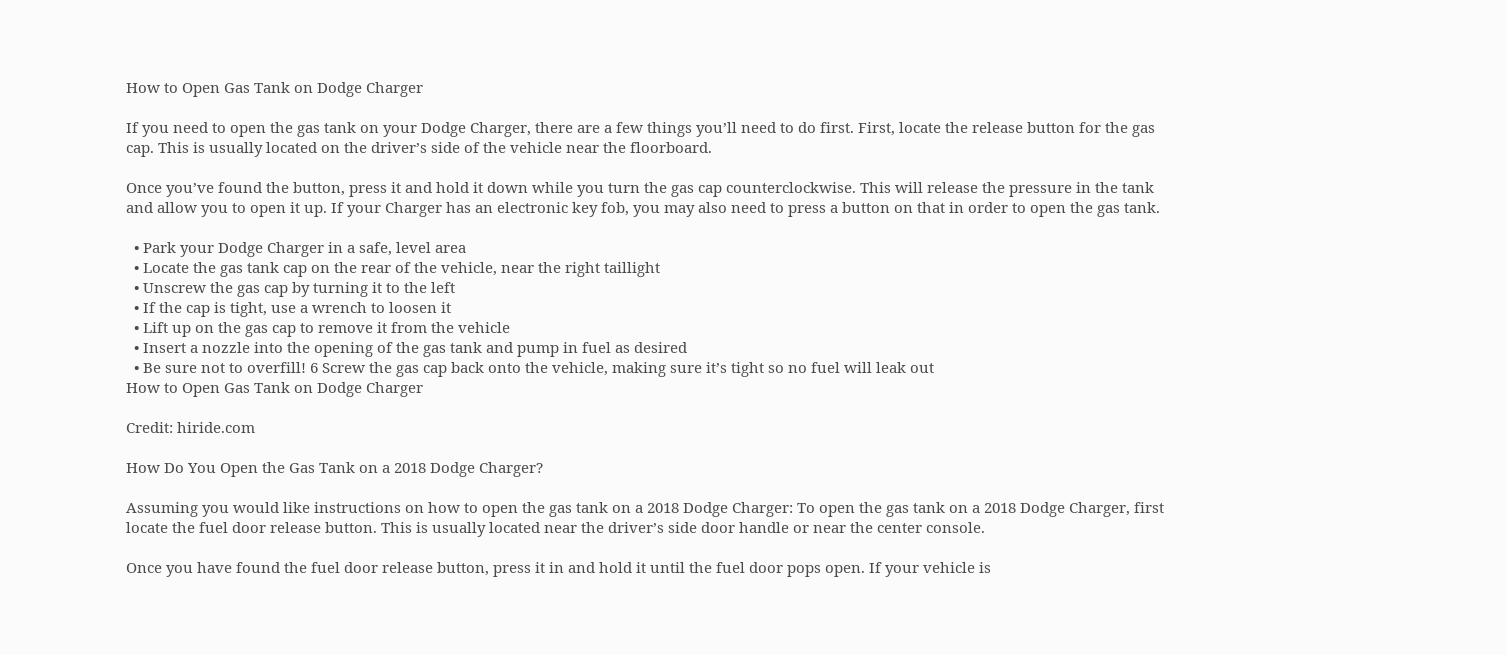How to Open Gas Tank on Dodge Charger

If you need to open the gas tank on your Dodge Charger, there are a few things you’ll need to do first. First, locate the release button for the gas cap. This is usually located on the driver’s side of the vehicle near the floorboard.

Once you’ve found the button, press it and hold it down while you turn the gas cap counterclockwise. This will release the pressure in the tank and allow you to open it up. If your Charger has an electronic key fob, you may also need to press a button on that in order to open the gas tank.

  • Park your Dodge Charger in a safe, level area
  • Locate the gas tank cap on the rear of the vehicle, near the right taillight
  • Unscrew the gas cap by turning it to the left
  • If the cap is tight, use a wrench to loosen it
  • Lift up on the gas cap to remove it from the vehicle
  • Insert a nozzle into the opening of the gas tank and pump in fuel as desired
  • Be sure not to overfill! 6 Screw the gas cap back onto the vehicle, making sure it’s tight so no fuel will leak out
How to Open Gas Tank on Dodge Charger

Credit: hiride.com

How Do You Open the Gas Tank on a 2018 Dodge Charger?

Assuming you would like instructions on how to open the gas tank on a 2018 Dodge Charger: To open the gas tank on a 2018 Dodge Charger, first locate the fuel door release button. This is usually located near the driver’s side door handle or near the center console.

Once you have found the fuel door release button, press it in and hold it until the fuel door pops open. If your vehicle is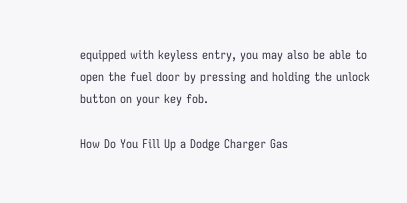equipped with keyless entry, you may also be able to open the fuel door by pressing and holding the unlock button on your key fob.

How Do You Fill Up a Dodge Charger Gas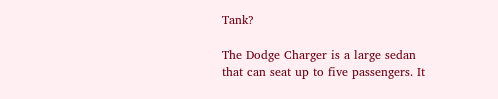Tank?

The Dodge Charger is a large sedan that can seat up to five passengers. It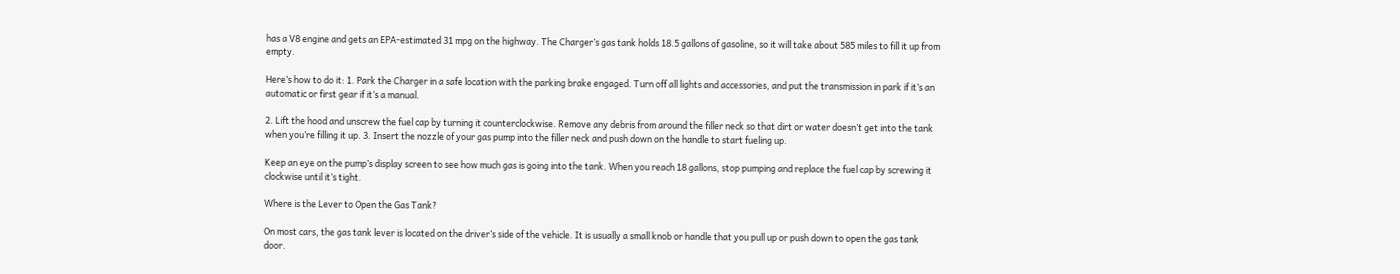has a V8 engine and gets an EPA-estimated 31 mpg on the highway. The Charger’s gas tank holds 18.5 gallons of gasoline, so it will take about 585 miles to fill it up from empty.

Here’s how to do it: 1. Park the Charger in a safe location with the parking brake engaged. Turn off all lights and accessories, and put the transmission in park if it’s an automatic or first gear if it’s a manual.

2. Lift the hood and unscrew the fuel cap by turning it counterclockwise. Remove any debris from around the filler neck so that dirt or water doesn’t get into the tank when you’re filling it up. 3. Insert the nozzle of your gas pump into the filler neck and push down on the handle to start fueling up.

Keep an eye on the pump’s display screen to see how much gas is going into the tank. When you reach 18 gallons, stop pumping and replace the fuel cap by screwing it clockwise until it’s tight.

Where is the Lever to Open the Gas Tank?

On most cars, the gas tank lever is located on the driver’s side of the vehicle. It is usually a small knob or handle that you pull up or push down to open the gas tank door.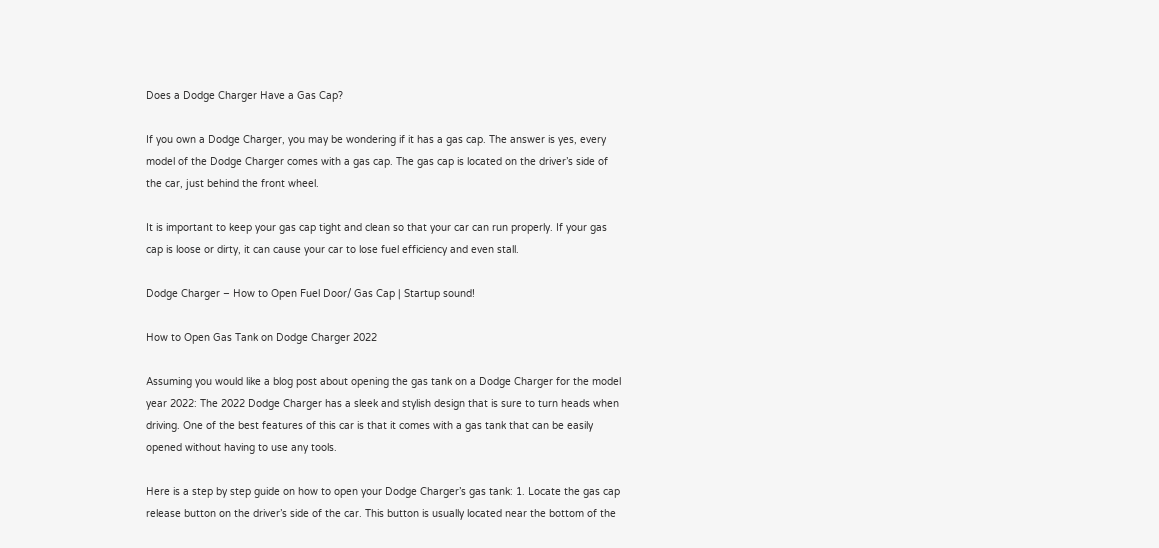Does a Dodge Charger Have a Gas Cap?

If you own a Dodge Charger, you may be wondering if it has a gas cap. The answer is yes, every model of the Dodge Charger comes with a gas cap. The gas cap is located on the driver’s side of the car, just behind the front wheel.

It is important to keep your gas cap tight and clean so that your car can run properly. If your gas cap is loose or dirty, it can cause your car to lose fuel efficiency and even stall.

Dodge Charger – How to Open Fuel Door/ Gas Cap | Startup sound!

How to Open Gas Tank on Dodge Charger 2022

Assuming you would like a blog post about opening the gas tank on a Dodge Charger for the model year 2022: The 2022 Dodge Charger has a sleek and stylish design that is sure to turn heads when driving. One of the best features of this car is that it comes with a gas tank that can be easily opened without having to use any tools.

Here is a step by step guide on how to open your Dodge Charger’s gas tank: 1. Locate the gas cap release button on the driver’s side of the car. This button is usually located near the bottom of the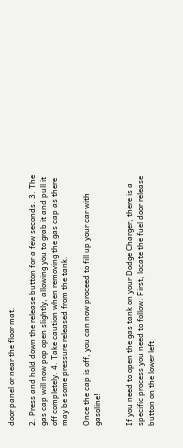door panel or near the floor mat.

2. Press and hold down the release button for a few seconds. 3. The gas cap will now pop open slightly, allowing you to grab it and pull it off completely. 4. Take caution when removing the gas cap as there may be some pressure released from the tank.

Once the cap is off, you can now proceed to fill up your car with gasoline!


If you need to open the gas tank on your Dodge Charger, there is a specific process you need to follow. First, locate the fuel door release button on the lower left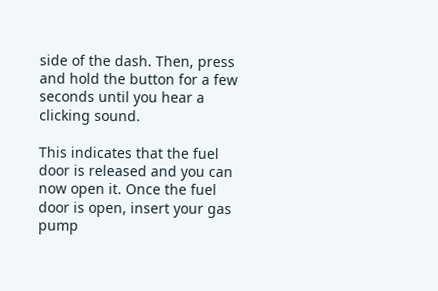side of the dash. Then, press and hold the button for a few seconds until you hear a clicking sound.

This indicates that the fuel door is released and you can now open it. Once the fuel door is open, insert your gas pump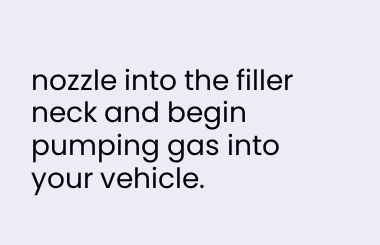nozzle into the filler neck and begin pumping gas into your vehicle.